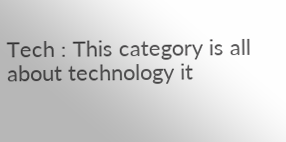Tech : This category is all about technology it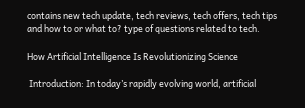contains new tech update, tech reviews, tech offers, tech tips and how to or what to? type of questions related to tech.

How Artificial Intelligence Is Revolutionizing Science

 Introduction: In today’s rapidly evolving world, artificial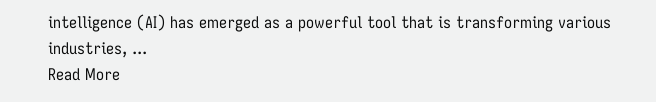intelligence (AI) has emerged as a powerful tool that is transforming various industries, ...
Read More